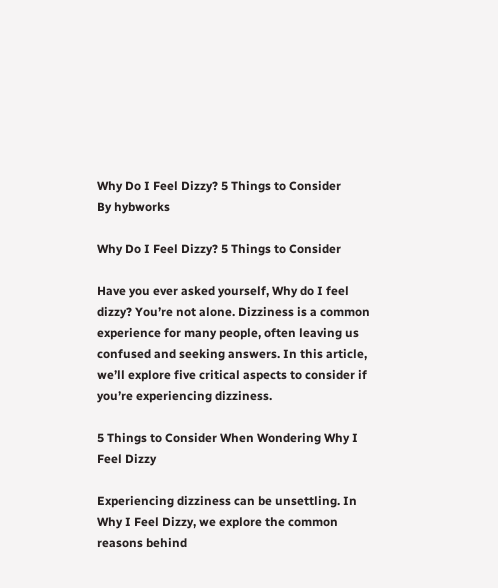Why Do I Feel Dizzy? 5 Things to Consider
By hybworks

Why Do I Feel Dizzy? 5 Things to Consider

Have you ever asked yourself, Why do I feel dizzy? You’re not alone. Dizziness is a common experience for many people, often leaving us confused and seeking answers. In this article, we’ll explore five critical aspects to consider if you’re experiencing dizziness.

5 Things to Consider When Wondering Why I Feel Dizzy

Experiencing dizziness can be unsettling. In Why I Feel Dizzy, we explore the common reasons behind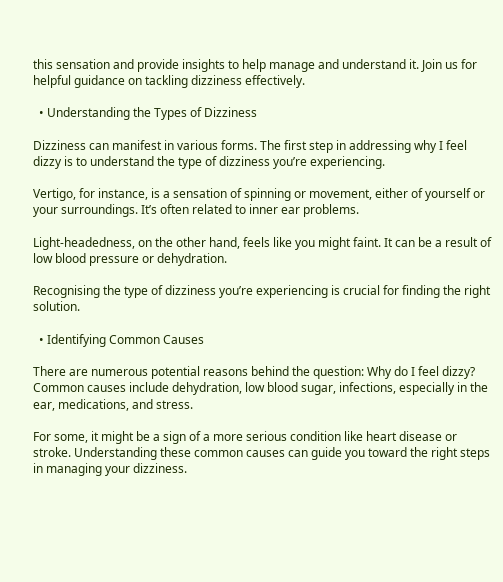this sensation and provide insights to help manage and understand it. Join us for helpful guidance on tackling dizziness effectively.

  • Understanding the Types of Dizziness

Dizziness can manifest in various forms. The first step in addressing why I feel dizzy is to understand the type of dizziness you’re experiencing.

Vertigo, for instance, is a sensation of spinning or movement, either of yourself or your surroundings. It’s often related to inner ear problems.

Light-headedness, on the other hand, feels like you might faint. It can be a result of low blood pressure or dehydration.

Recognising the type of dizziness you’re experiencing is crucial for finding the right solution.

  • Identifying Common Causes

There are numerous potential reasons behind the question: Why do I feel dizzy? Common causes include dehydration, low blood sugar, infections, especially in the ear, medications, and stress.

For some, it might be a sign of a more serious condition like heart disease or stroke. Understanding these common causes can guide you toward the right steps in managing your dizziness.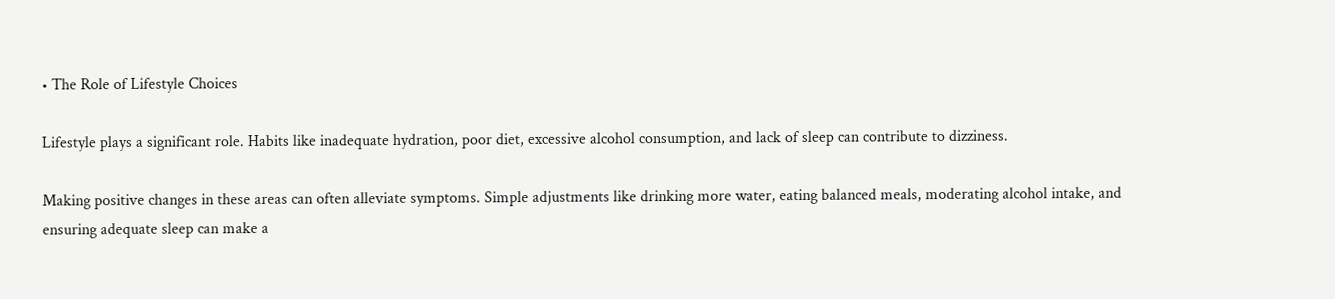• The Role of Lifestyle Choices

Lifestyle plays a significant role. Habits like inadequate hydration, poor diet, excessive alcohol consumption, and lack of sleep can contribute to dizziness.

Making positive changes in these areas can often alleviate symptoms. Simple adjustments like drinking more water, eating balanced meals, moderating alcohol intake, and ensuring adequate sleep can make a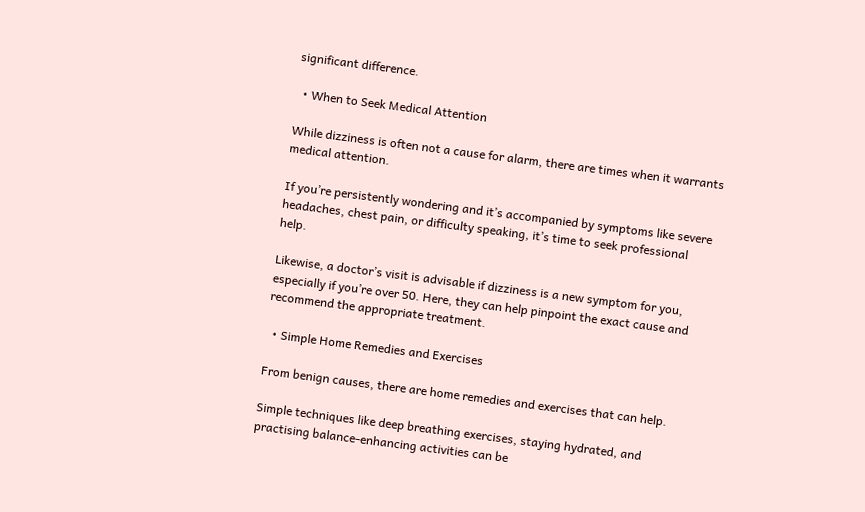significant difference.

  • When to Seek Medical Attention

While dizziness is often not a cause for alarm, there are times when it warrants medical attention.

If you’re persistently wondering and it’s accompanied by symptoms like severe headaches, chest pain, or difficulty speaking, it’s time to seek professional help.

Likewise, a doctor’s visit is advisable if dizziness is a new symptom for you, especially if you’re over 50. Here, they can help pinpoint the exact cause and recommend the appropriate treatment.

  • Simple Home Remedies and Exercises

From benign causes, there are home remedies and exercises that can help.

Simple techniques like deep breathing exercises, staying hydrated, and practising balance-enhancing activities can be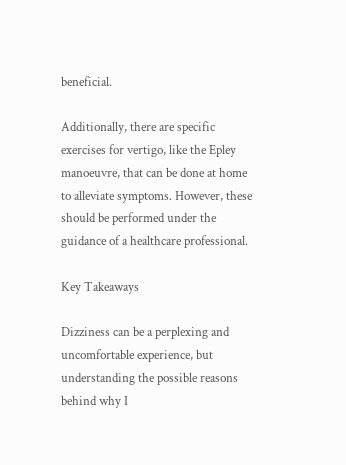beneficial.

Additionally, there are specific exercises for vertigo, like the Epley manoeuvre, that can be done at home to alleviate symptoms. However, these should be performed under the guidance of a healthcare professional.

Key Takeaways

Dizziness can be a perplexing and uncomfortable experience, but understanding the possible reasons behind why I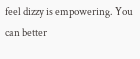feel dizzy is empowering. You can better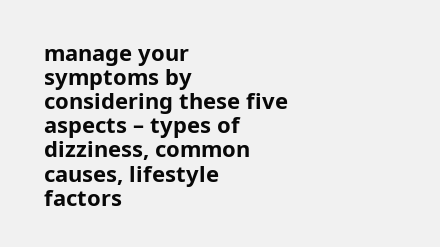manage your symptoms by considering these five aspects – types of dizziness, common causes, lifestyle factors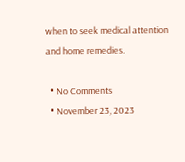when to seek medical attention and home remedies.

  • No Comments
  • November 23, 2023